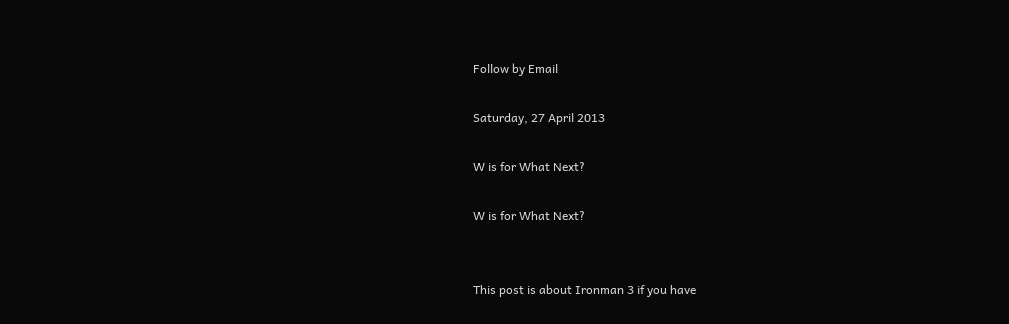Follow by Email

Saturday, 27 April 2013

W is for What Next?

W is for What Next?


This post is about Ironman 3 if you have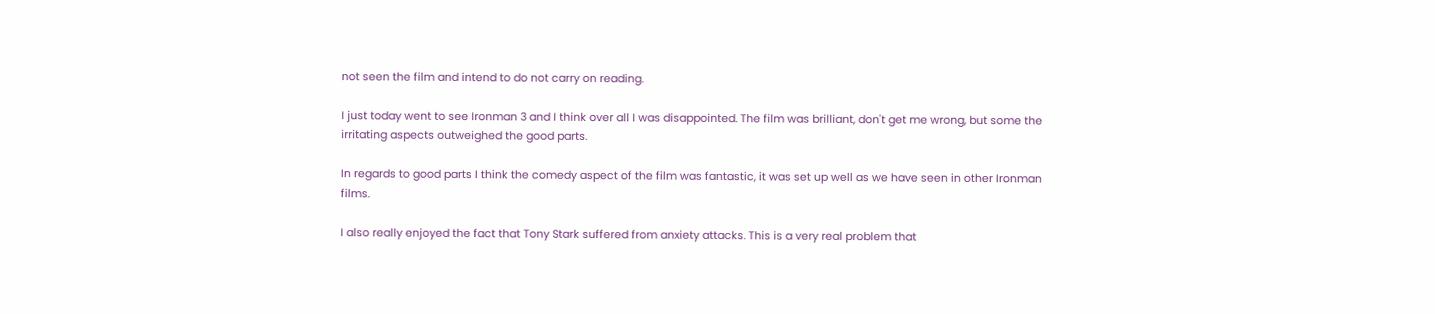not seen the film and intend to do not carry on reading.

I just today went to see Ironman 3 and I think over all I was disappointed. The film was brilliant, don't get me wrong, but some the irritating aspects outweighed the good parts.

In regards to good parts I think the comedy aspect of the film was fantastic, it was set up well as we have seen in other Ironman films.

I also really enjoyed the fact that Tony Stark suffered from anxiety attacks. This is a very real problem that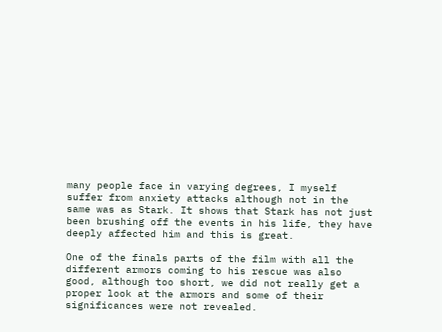many people face in varying degrees, I myself suffer from anxiety attacks although not in the same was as Stark. It shows that Stark has not just been brushing off the events in his life, they have deeply affected him and this is great.

One of the finals parts of the film with all the different armors coming to his rescue was also good, although too short, we did not really get a proper look at the armors and some of their significances were not revealed.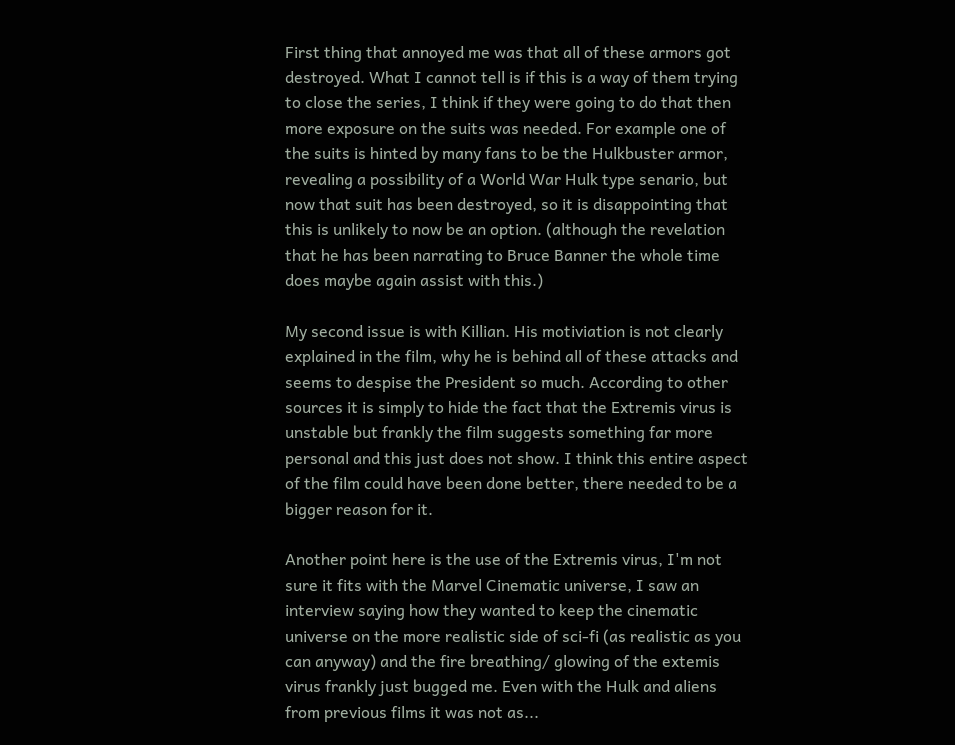First thing that annoyed me was that all of these armors got destroyed. What I cannot tell is if this is a way of them trying to close the series, I think if they were going to do that then more exposure on the suits was needed. For example one of the suits is hinted by many fans to be the Hulkbuster armor, revealing a possibility of a World War Hulk type senario, but now that suit has been destroyed, so it is disappointing that this is unlikely to now be an option. (although the revelation that he has been narrating to Bruce Banner the whole time does maybe again assist with this.)

My second issue is with Killian. His motiviation is not clearly explained in the film, why he is behind all of these attacks and seems to despise the President so much. According to other sources it is simply to hide the fact that the Extremis virus is unstable but frankly the film suggests something far more personal and this just does not show. I think this entire aspect of the film could have been done better, there needed to be a bigger reason for it.

Another point here is the use of the Extremis virus, I'm not sure it fits with the Marvel Cinematic universe, I saw an interview saying how they wanted to keep the cinematic universe on the more realistic side of sci-fi (as realistic as you can anyway) and the fire breathing/ glowing of the extemis virus frankly just bugged me. Even with the Hulk and aliens from previous films it was not as...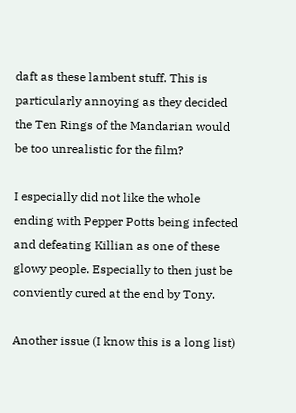daft as these lambent stuff. This is particularly annoying as they decided the Ten Rings of the Mandarian would be too unrealistic for the film?

I especially did not like the whole ending with Pepper Potts being infected and defeating Killian as one of these glowy people. Especially to then just be conviently cured at the end by Tony.

Another issue (I know this is a long list)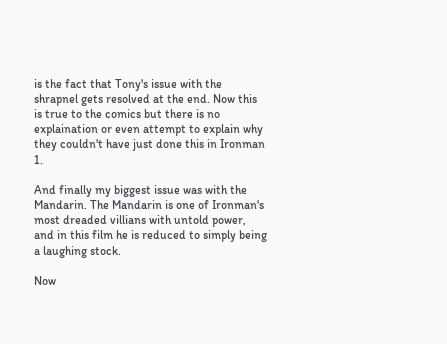is the fact that Tony's issue with the shrapnel gets resolved at the end. Now this is true to the comics but there is no explaination or even attempt to explain why they couldn't have just done this in Ironman 1.

And finally my biggest issue was with the Mandarin. The Mandarin is one of Ironman's most dreaded villians with untold power, and in this film he is reduced to simply being a laughing stock.

Now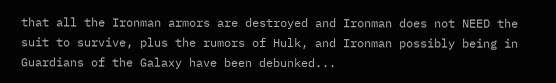that all the Ironman armors are destroyed and Ironman does not NEED the suit to survive, plus the rumors of Hulk, and Ironman possibly being in Guardians of the Galaxy have been debunked...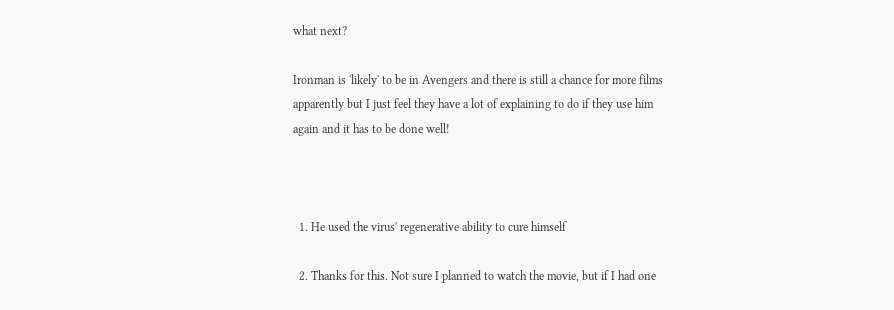what next?

Ironman is 'likely' to be in Avengers and there is still a chance for more films apparently but I just feel they have a lot of explaining to do if they use him again and it has to be done well!



  1. He used the virus' regenerative ability to cure himself

  2. Thanks for this. Not sure I planned to watch the movie, but if I had one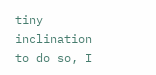tiny inclination to do so, I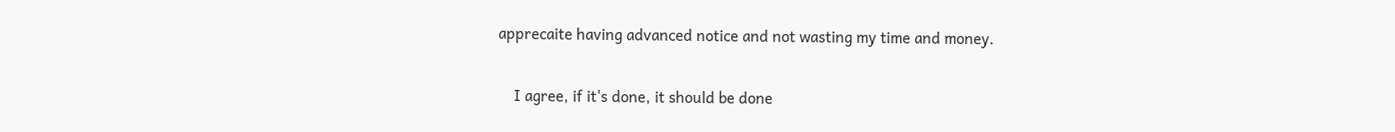apprecaite having advanced notice and not wasting my time and money.

    I agree, if it's done, it should be done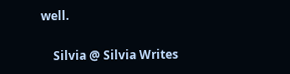well.

    Silvia @ Silvia Writes